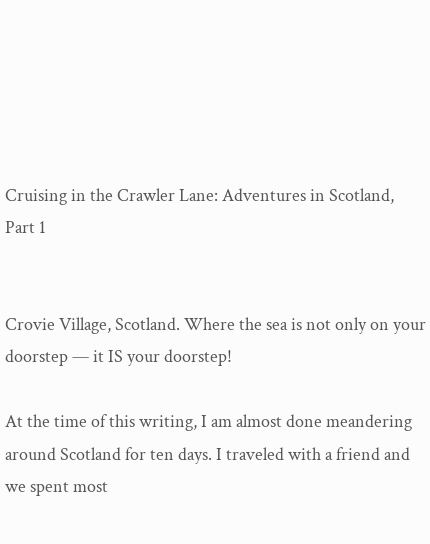Cruising in the Crawler Lane: Adventures in Scotland, Part 1


Crovie Village, Scotland. Where the sea is not only on your doorstep — it IS your doorstep!

At the time of this writing, I am almost done meandering around Scotland for ten days. I traveled with a friend and we spent most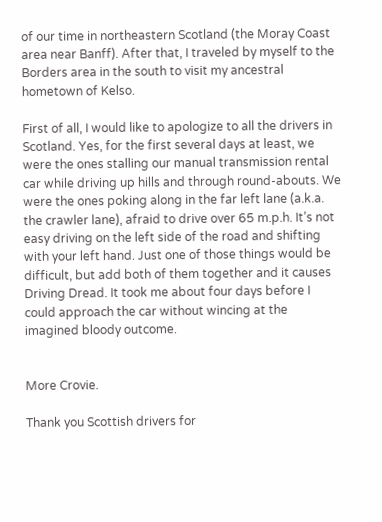of our time in northeastern Scotland (the Moray Coast area near Banff). After that, I traveled by myself to the Borders area in the south to visit my ancestral hometown of Kelso.

First of all, I would like to apologize to all the drivers in Scotland. Yes, for the first several days at least, we were the ones stalling our manual transmission rental car while driving up hills and through round-abouts. We were the ones poking along in the far left lane (a.k.a. the crawler lane), afraid to drive over 65 m.p.h. It’s not easy driving on the left side of the road and shifting with your left hand. Just one of those things would be difficult, but add both of them together and it causes Driving Dread. It took me about four days before I could approach the car without wincing at the imagined bloody outcome.


More Crovie.

Thank you Scottish drivers for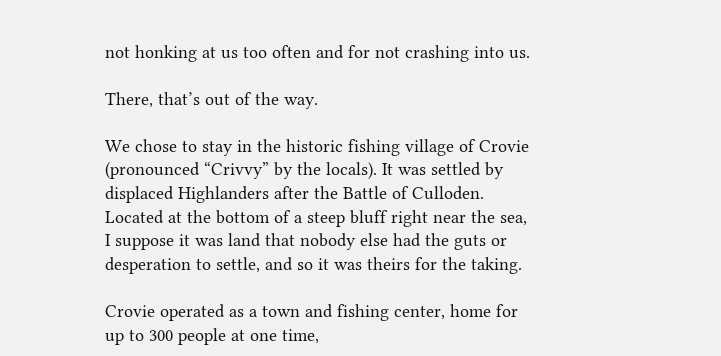not honking at us too often and for not crashing into us.

There, that’s out of the way.

We chose to stay in the historic fishing village of Crovie (pronounced “Crivvy” by the locals). It was settled by displaced Highlanders after the Battle of Culloden. Located at the bottom of a steep bluff right near the sea, I suppose it was land that nobody else had the guts or desperation to settle, and so it was theirs for the taking.

Crovie operated as a town and fishing center, home for up to 300 people at one time,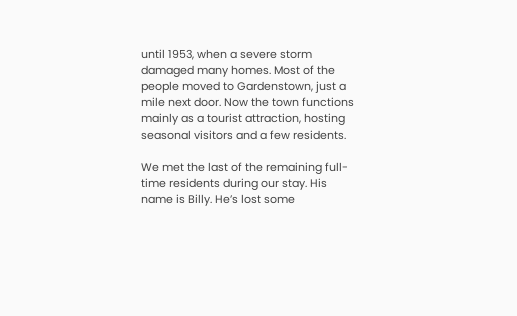until 1953, when a severe storm damaged many homes. Most of the people moved to Gardenstown, just a mile next door. Now the town functions mainly as a tourist attraction, hosting seasonal visitors and a few residents.

We met the last of the remaining full-time residents during our stay. His name is Billy. He’s lost some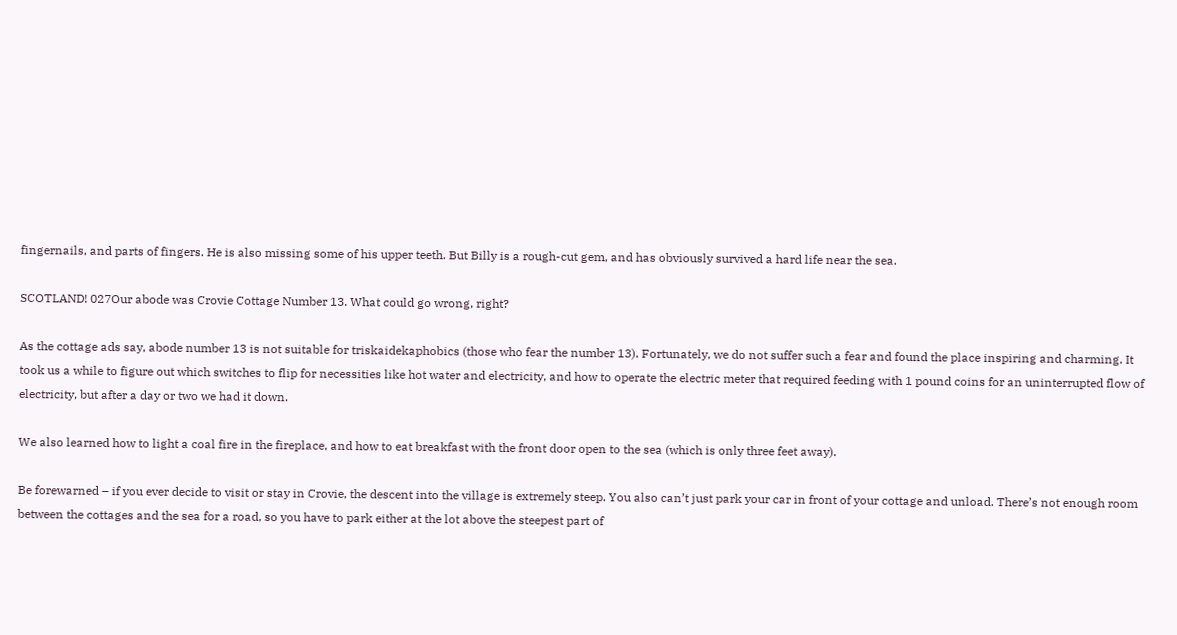fingernails, and parts of fingers. He is also missing some of his upper teeth. But Billy is a rough-cut gem, and has obviously survived a hard life near the sea.

SCOTLAND! 027Our abode was Crovie Cottage Number 13. What could go wrong, right?

As the cottage ads say, abode number 13 is not suitable for triskaidekaphobics (those who fear the number 13). Fortunately, we do not suffer such a fear and found the place inspiring and charming. It took us a while to figure out which switches to flip for necessities like hot water and electricity, and how to operate the electric meter that required feeding with 1 pound coins for an uninterrupted flow of electricity, but after a day or two we had it down.

We also learned how to light a coal fire in the fireplace, and how to eat breakfast with the front door open to the sea (which is only three feet away).

Be forewarned – if you ever decide to visit or stay in Crovie, the descent into the village is extremely steep. You also can’t just park your car in front of your cottage and unload. There’s not enough room between the cottages and the sea for a road, so you have to park either at the lot above the steepest part of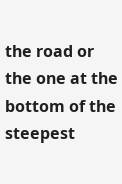the road or the one at the bottom of the steepest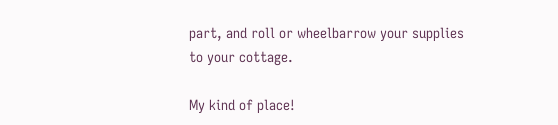part, and roll or wheelbarrow your supplies to your cottage.

My kind of place!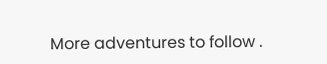More adventures to follow .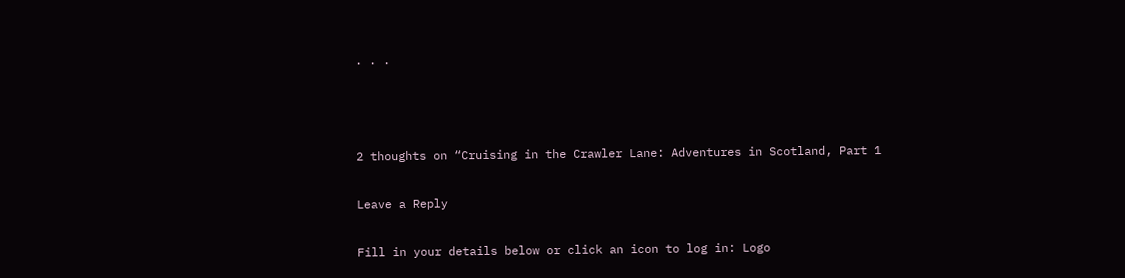. . .



2 thoughts on “Cruising in the Crawler Lane: Adventures in Scotland, Part 1

Leave a Reply

Fill in your details below or click an icon to log in: Logo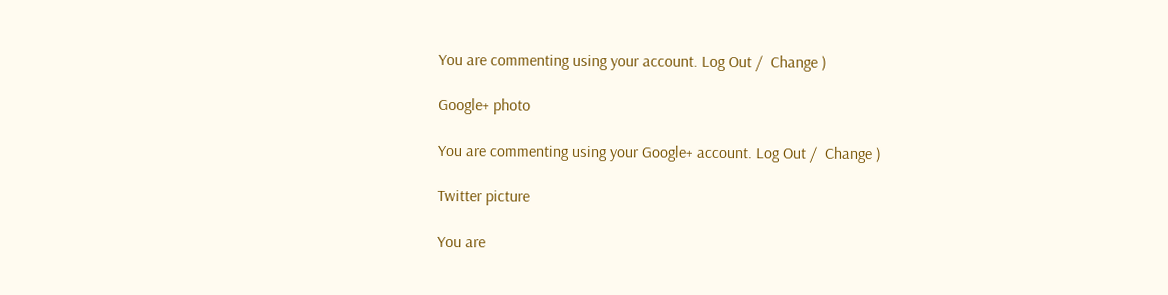You are commenting using your account. Log Out /  Change )

Google+ photo

You are commenting using your Google+ account. Log Out /  Change )

Twitter picture

You are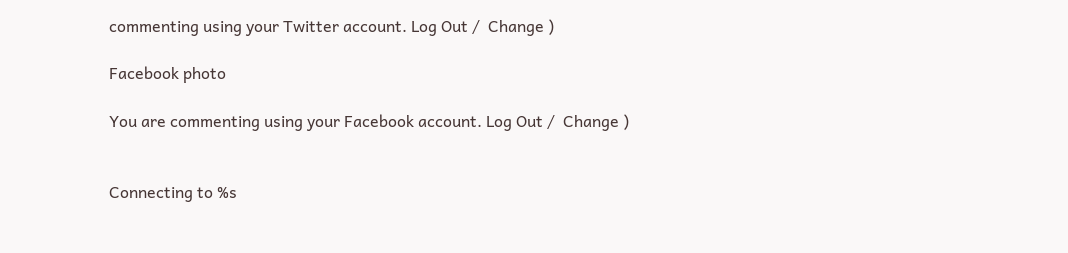commenting using your Twitter account. Log Out /  Change )

Facebook photo

You are commenting using your Facebook account. Log Out /  Change )


Connecting to %s